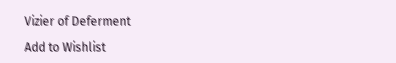Vizier of Deferment

Add to Wishlist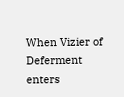When Vizier of Deferment enters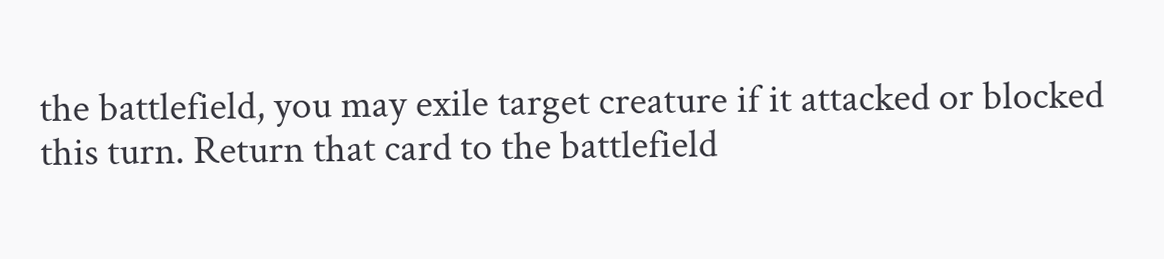the battlefield, you may exile target creature if it attacked or blocked this turn. Return that card to the battlefield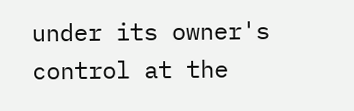under its owner's control at the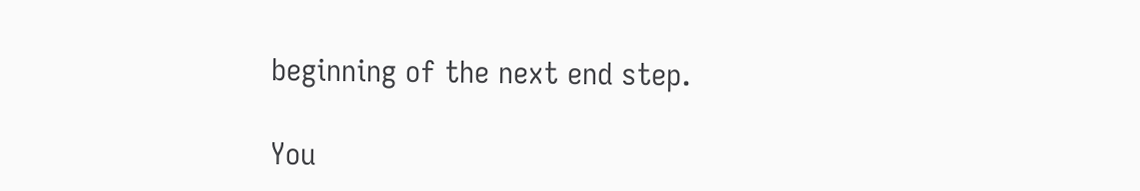beginning of the next end step.

You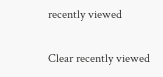recently viewed

Clear recently viewed